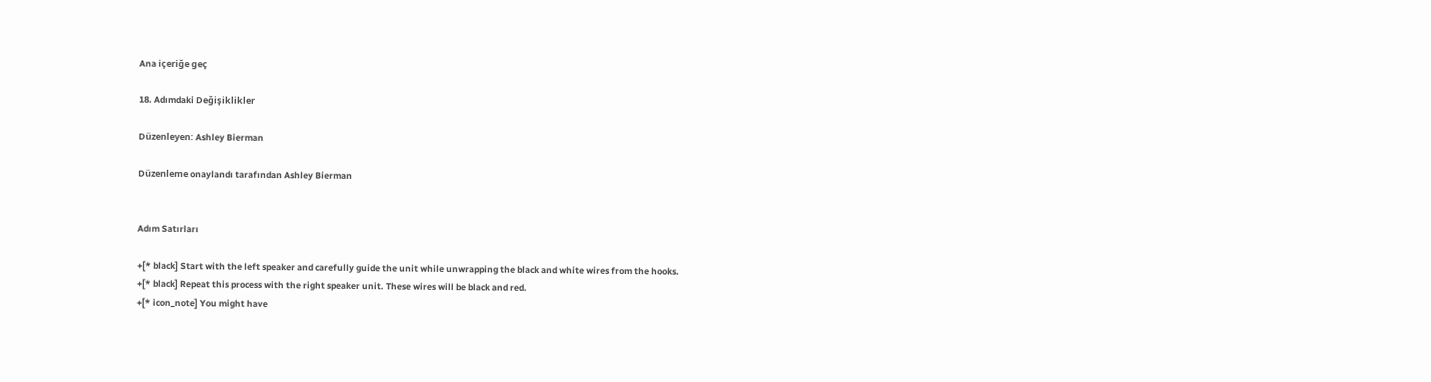Ana içeriğe geç

18. Adımdaki Değişiklikler

Düzenleyen: Ashley Bierman

Düzenleme onaylandı tarafından Ashley Bierman


Adım Satırları

+[* black] Start with the left speaker and carefully guide the unit while unwrapping the black and white wires from the hooks.
+[* black] Repeat this process with the right speaker unit. These wires will be black and red.
+[* icon_note] You might have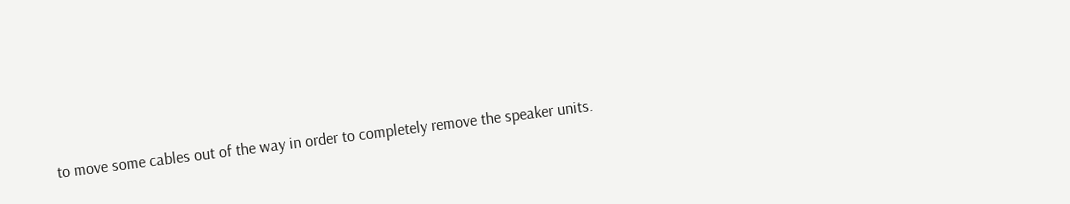to move some cables out of the way in order to completely remove the speaker units.